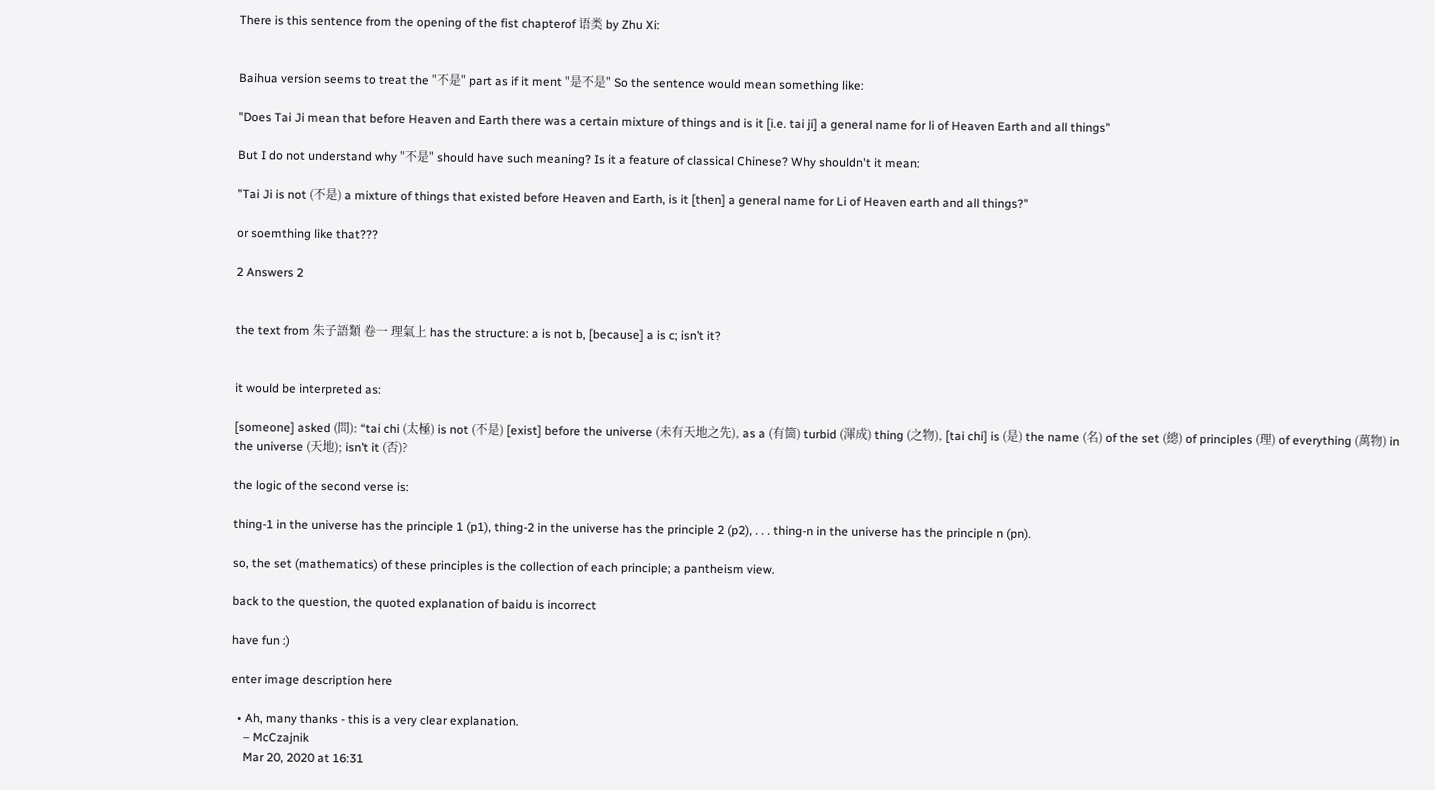There is this sentence from the opening of the fist chapterof 语类 by Zhu Xi:


Baihua version seems to treat the "不是" part as if it ment "是不是" So the sentence would mean something like:

"Does Tai Ji mean that before Heaven and Earth there was a certain mixture of things and is it [i.e. tai ji] a general name for li of Heaven Earth and all things"

But I do not understand why "不是" should have such meaning? Is it a feature of classical Chinese? Why shouldn't it mean:

"Tai Ji is not (不是) a mixture of things that existed before Heaven and Earth, is it [then] a general name for Li of Heaven earth and all things?"

or soemthing like that???

2 Answers 2


the text from 朱子語類 卷一 理氣上 has the structure: a is not b, [because] a is c; isn’t it?


it would be interpreted as:

[someone] asked (問): “tai chi (太極) is not (不是) [exist] before the universe (未有天地之先), as a (有箇) turbid (渾成) thing (之物), [tai chi] is (是) the name (名) of the set (總) of principles (理) of everything (萬物) in the universe (天地); isn’t it (否)?

the logic of the second verse is:

thing-1 in the universe has the principle 1 (p1), thing-2 in the universe has the principle 2 (p2), . . . thing-n in the universe has the principle n (pn).

so, the set (mathematics) of these principles is the collection of each principle; a pantheism view.

back to the question, the quoted explanation of baidu is incorrect

have fun :)

enter image description here

  • Ah, many thanks - this is a very clear explanation.
    – McCzajnik
    Mar 20, 2020 at 16:31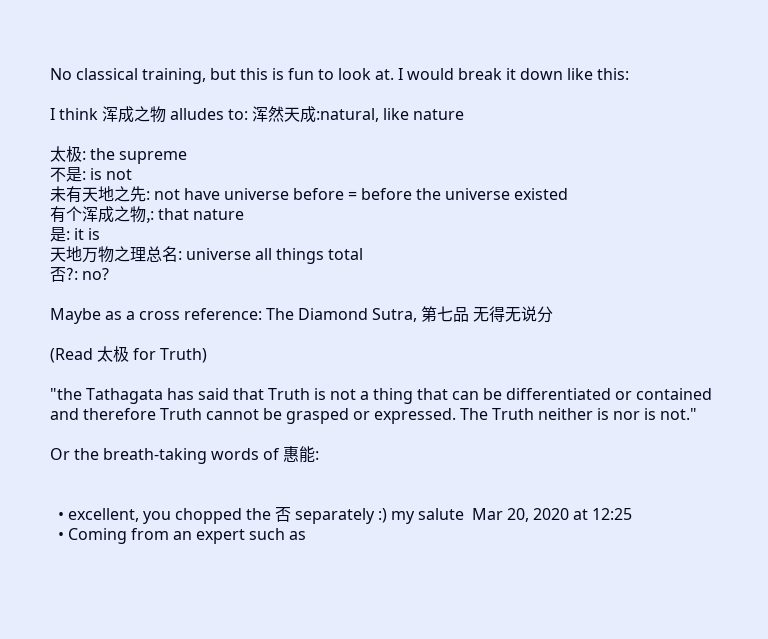No classical training, but this is fun to look at. I would break it down like this:

I think 浑成之物 alludes to: 浑然天成:natural, like nature

太极: the supreme
不是: is not
未有天地之先: not have universe before = before the universe existed
有个浑成之物,: that nature
是: it is
天地万物之理总名: universe all things total
否?: no?

Maybe as a cross reference: The Diamond Sutra, 第七品 无得无说分

(Read 太极 for Truth)

"the Tathagata has said that Truth is not a thing that can be differentiated or contained and therefore Truth cannot be grasped or expressed. The Truth neither is nor is not."

Or the breath-taking words of 惠能:


  • excellent, you chopped the 否 separately :) my salute  Mar 20, 2020 at 12:25
  • Coming from an expert such as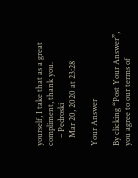yourself, I take that as a great compliment, thank you.
    – Pedroski
    Mar 20, 2020 at 23:28

Your Answer

By clicking “Post Your Answer”, you agree to our terms of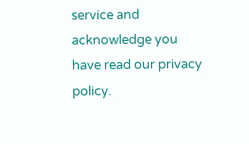service and acknowledge you have read our privacy policy.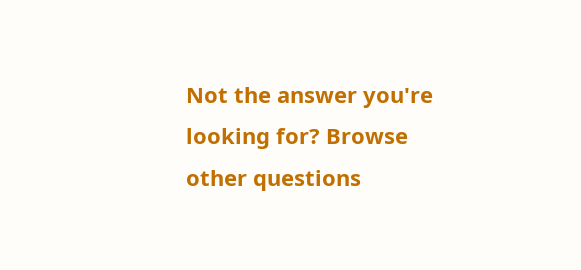Not the answer you're looking for? Browse other questions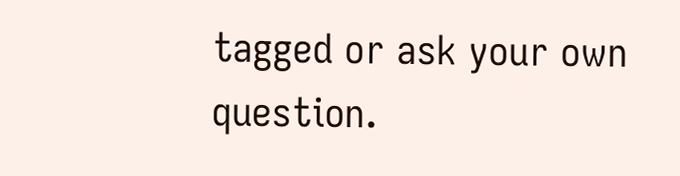tagged or ask your own question.